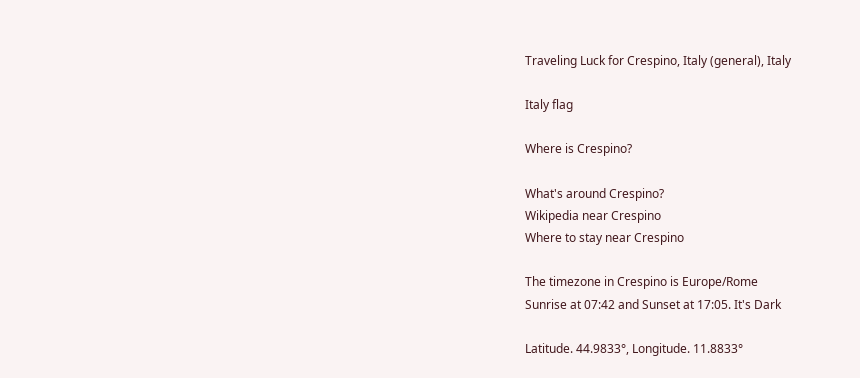Traveling Luck for Crespino, Italy (general), Italy

Italy flag

Where is Crespino?

What's around Crespino?
Wikipedia near Crespino
Where to stay near Crespino

The timezone in Crespino is Europe/Rome
Sunrise at 07:42 and Sunset at 17:05. It's Dark

Latitude. 44.9833°, Longitude. 11.8833°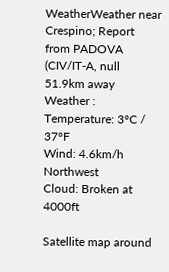WeatherWeather near Crespino; Report from PADOVA (CIV/IT-A, null 51.9km away
Weather :
Temperature: 3°C / 37°F
Wind: 4.6km/h Northwest
Cloud: Broken at 4000ft

Satellite map around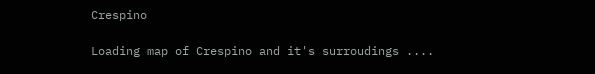Crespino

Loading map of Crespino and it's surroudings ....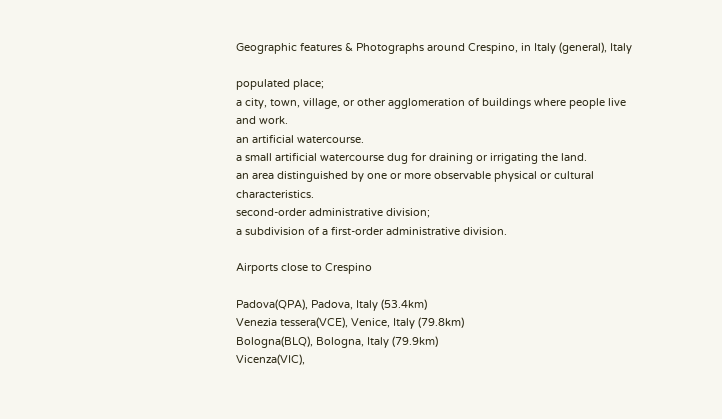Geographic features & Photographs around Crespino, in Italy (general), Italy

populated place;
a city, town, village, or other agglomeration of buildings where people live and work.
an artificial watercourse.
a small artificial watercourse dug for draining or irrigating the land.
an area distinguished by one or more observable physical or cultural characteristics.
second-order administrative division;
a subdivision of a first-order administrative division.

Airports close to Crespino

Padova(QPA), Padova, Italy (53.4km)
Venezia tessera(VCE), Venice, Italy (79.8km)
Bologna(BLQ), Bologna, Italy (79.9km)
Vicenza(VIC),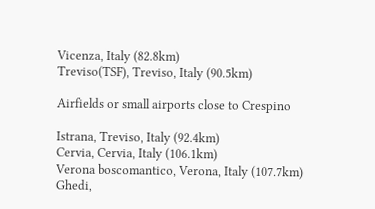Vicenza, Italy (82.8km)
Treviso(TSF), Treviso, Italy (90.5km)

Airfields or small airports close to Crespino

Istrana, Treviso, Italy (92.4km)
Cervia, Cervia, Italy (106.1km)
Verona boscomantico, Verona, Italy (107.7km)
Ghedi,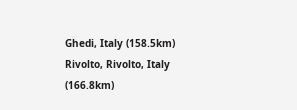Ghedi, Italy (158.5km)
Rivolto, Rivolto, Italy (166.8km)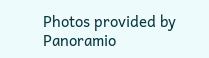Photos provided by Panoramio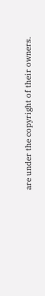are under the copyright of their owners.